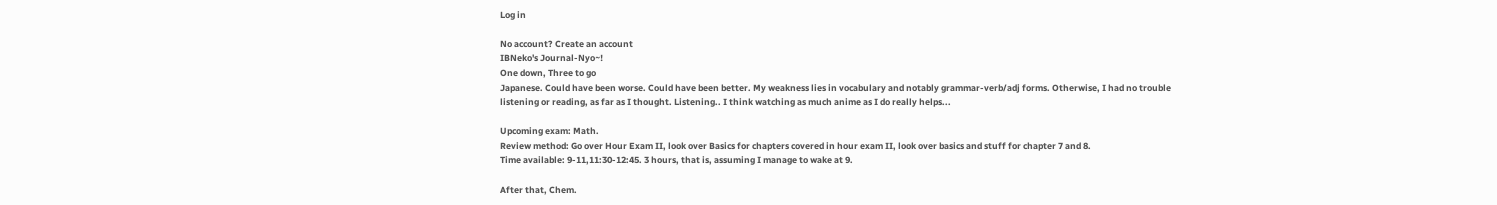Log in

No account? Create an account
IBNeko's Journal-Nyo~!
One down, Three to go
Japanese. Could have been worse. Could have been better. My weakness lies in vocabulary and notably grammar-verb/adj forms. Otherwise, I had no trouble listening or reading, as far as I thought. Listening.. I think watching as much anime as I do really helps...

Upcoming exam: Math.
Review method: Go over Hour Exam II, look over Basics for chapters covered in hour exam II, look over basics and stuff for chapter 7 and 8.
Time available: 9-11,11:30-12:45. 3 hours, that is, assuming I manage to wake at 9.

After that, Chem.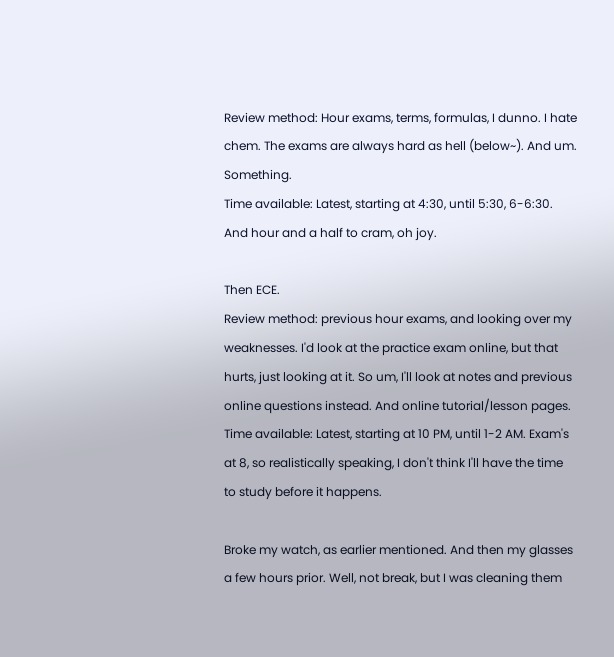Review method: Hour exams, terms, formulas, I dunno. I hate chem. The exams are always hard as hell (below~). And um. Something.
Time available: Latest, starting at 4:30, until 5:30, 6-6:30. And hour and a half to cram, oh joy.

Then ECE.
Review method: previous hour exams, and looking over my weaknesses. I'd look at the practice exam online, but that hurts, just looking at it. So um, I'll look at notes and previous online questions instead. And online tutorial/lesson pages.
Time available: Latest, starting at 10 PM, until 1-2 AM. Exam's at 8, so realistically speaking, I don't think I'll have the time to study before it happens.

Broke my watch, as earlier mentioned. And then my glasses a few hours prior. Well, not break, but I was cleaning them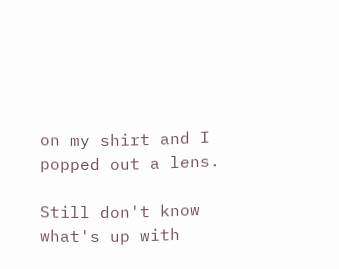on my shirt and I popped out a lens.

Still don't know what's up with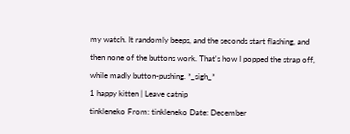my watch. It randomly beeps, and the seconds start flashing, and then none of the buttons work. That's how I popped the strap off, while madly button-pushing. *_sigh_*
1 happy kitten | Leave catnip
tinkleneko From: tinkleneko Date: December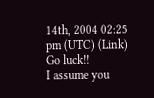14th, 2004 02:25 pm (UTC) (Link)
Go luck!!
I assume you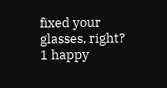fixed your glasses, right?
1 happy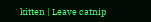kitten | Leave catnip